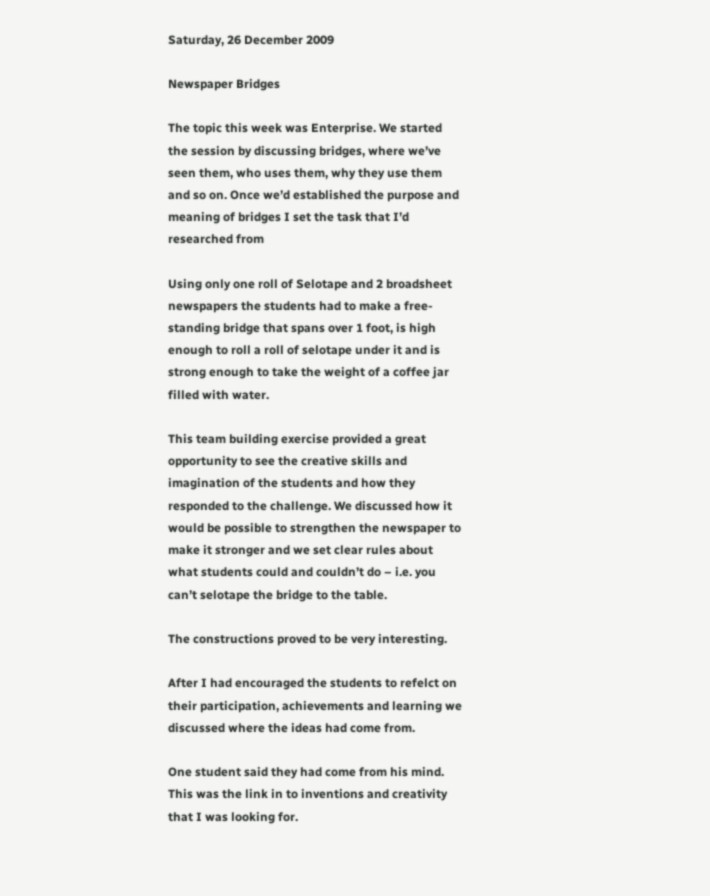Saturday, 26 December 2009

Newspaper Bridges

The topic this week was Enterprise. We started the session by discussing bridges, where we’ve seen them, who uses them, why they use them and so on. Once we’d established the purpose and meaning of bridges I set the task that I’d researched from

Using only one roll of Selotape and 2 broadsheet newspapers the students had to make a free-standing bridge that spans over 1 foot, is high enough to roll a roll of selotape under it and is strong enough to take the weight of a coffee jar filled with water.

This team building exercise provided a great opportunity to see the creative skills and imagination of the students and how they responded to the challenge. We discussed how it would be possible to strengthen the newspaper to make it stronger and we set clear rules about what students could and couldn’t do – i.e. you can’t selotape the bridge to the table.

The constructions proved to be very interesting.

After I had encouraged the students to refelct on their participation, achievements and learning we discussed where the ideas had come from.

One student said they had come from his mind. This was the link in to inventions and creativity that I was looking for.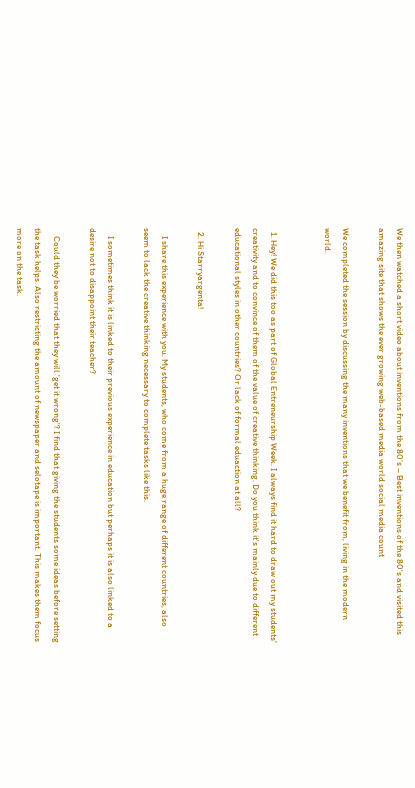We then watched a short video about inventions from the 80’s – Best inventions of the 80's and visited this amazing site that shows the ever growing web-based media world social media count

We completed the session by discussing the many inventions that we benefit from, living in the modern world.


  1. Hey! We did this too as part of Global Entreneurship Week. I always find it hard to draw out my students' creativity and to convince of them of the value of creative thinking. Do you think it's mainly due to different educational styles in other countries? Or lack of formal eduaction at all?

  2. Hi Starryargenta!

    I share this experience with you. My students, who come from a huge range of different countries, also seem to lack the creative thinking necessary to complete tasks like this.

    I sometimes think it is linked to their previous experience in education but perhaps it is also linked to a desire not to disappoint their teacher?

    Could they be worried that they will 'get it wrong'? I find that giving the students some ideas before setting the task helps. Also restricting the amount of newspaper and selotape is important. This makes them focus more on the task.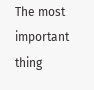The most important thing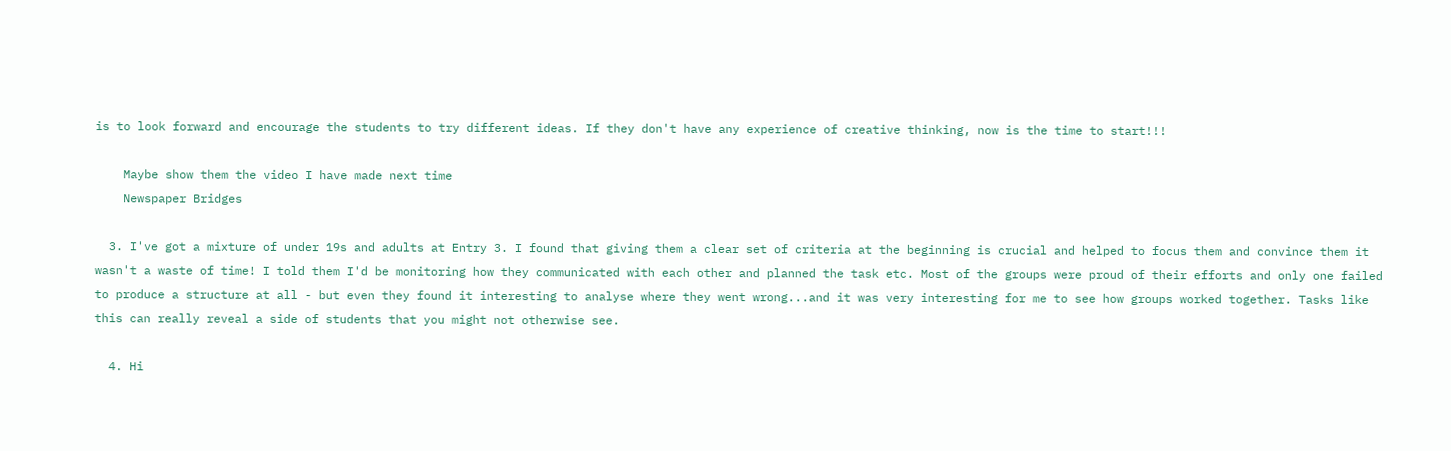is to look forward and encourage the students to try different ideas. If they don't have any experience of creative thinking, now is the time to start!!!

    Maybe show them the video I have made next time
    Newspaper Bridges

  3. I've got a mixture of under 19s and adults at Entry 3. I found that giving them a clear set of criteria at the beginning is crucial and helped to focus them and convince them it wasn't a waste of time! I told them I'd be monitoring how they communicated with each other and planned the task etc. Most of the groups were proud of their efforts and only one failed to produce a structure at all - but even they found it interesting to analyse where they went wrong...and it was very interesting for me to see how groups worked together. Tasks like this can really reveal a side of students that you might not otherwise see.

  4. Hi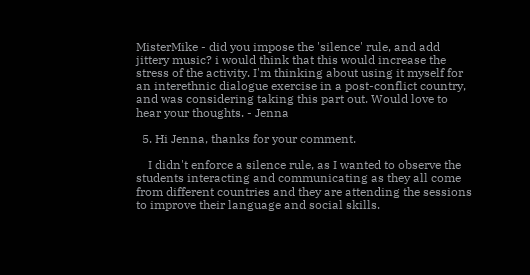MisterMike - did you impose the 'silence' rule, and add jittery music? i would think that this would increase the stress of the activity. I'm thinking about using it myself for an interethnic dialogue exercise in a post-conflict country, and was considering taking this part out. Would love to hear your thoughts. - Jenna

  5. Hi Jenna, thanks for your comment.

    I didn't enforce a silence rule, as I wanted to observe the students interacting and communicating as they all come from different countries and they are attending the sessions to improve their language and social skills.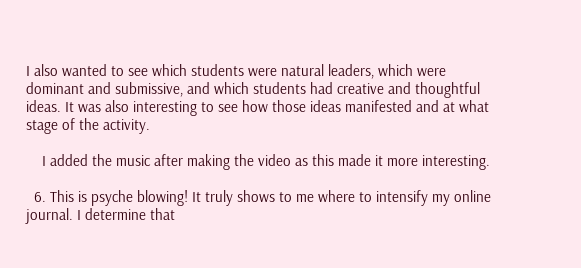I also wanted to see which students were natural leaders, which were dominant and submissive, and which students had creative and thoughtful ideas. It was also interesting to see how those ideas manifested and at what stage of the activity.

    I added the music after making the video as this made it more interesting.

  6. This is psyche blowing! It truly shows to me where to intensify my online journal. I determine that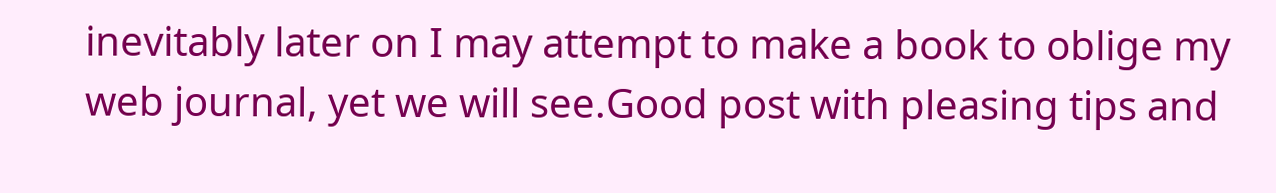inevitably later on I may attempt to make a book to oblige my web journal, yet we will see.Good post with pleasing tips and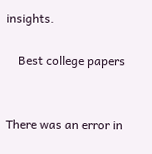insights.

    Best college papers


There was an error in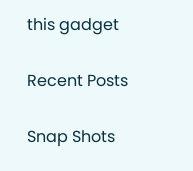this gadget

Recent Posts

Snap Shots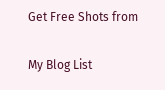Get Free Shots from

My Blog List